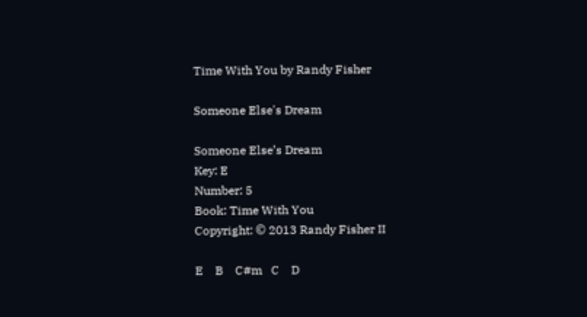Time With You by Randy Fisher

Someone Else's Dream

Someone Else’s Dream
Key: E
Number: 5
Book: Time With You
Copyright: © 2013 Randy Fisher II

E    B    C#m   C    D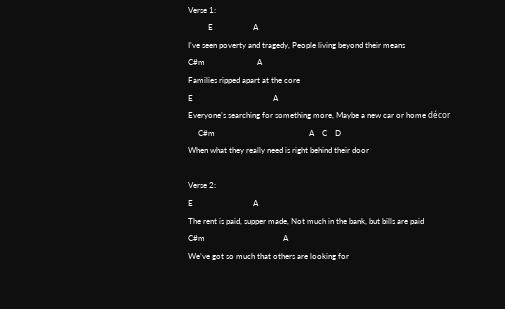Verse 1:
          E                    A
I’ve seen poverty and tragedy, People living beyond their means
C#m                          A
Families ripped apart at the core
E                                        A
Everyone’s searching for something more, Maybe a new car or home décor
     C#m                                               A    C    D
When what they really need is right behind their door

Verse 2:
E                              A
The rent is paid, supper made, Not much in the bank, but bills are paid
C#m                                       A
We’ve got so much that others are looking for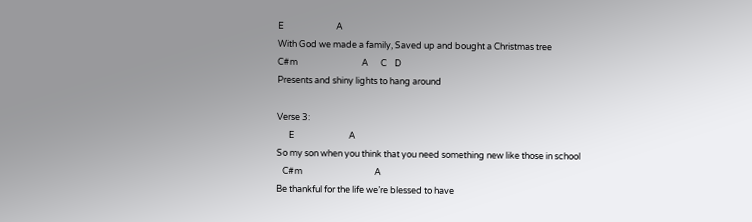E                          A
With God we made a family, Saved up and bought a Christmas tree
C#m                                A      C    D
Presents and shiny lights to hang around

Verse 3:
      E                           A
So my son when you think that you need something new like those in school
   C#m                                    A
Be thankful for the life we’re blessed to have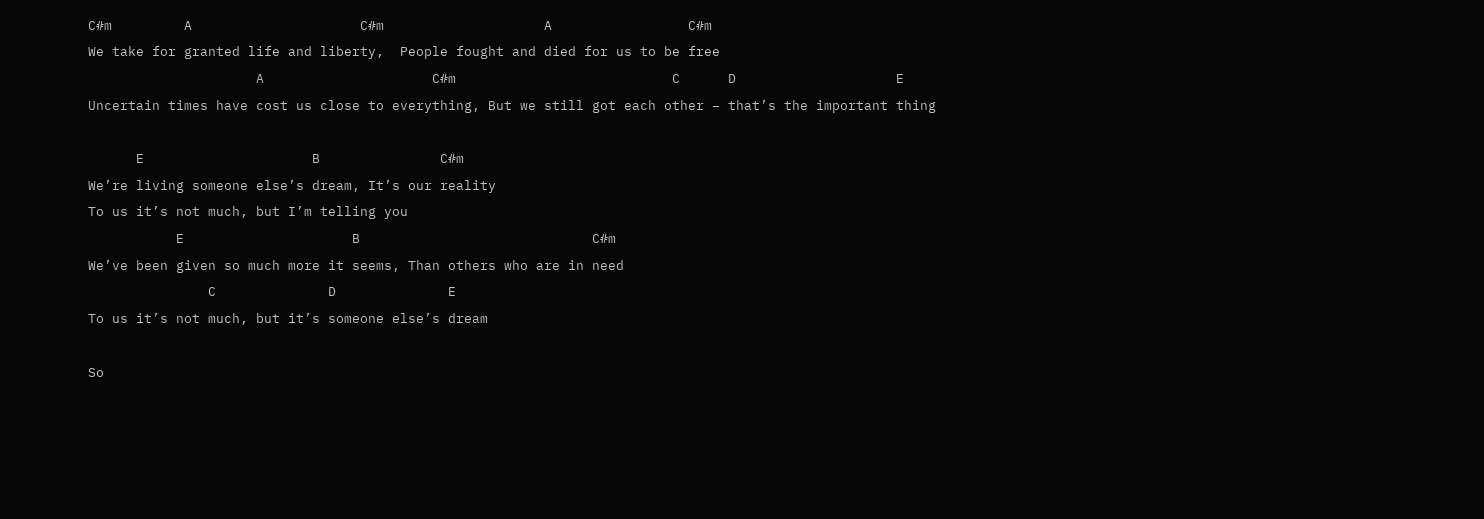C#m         A                     C#m                    A                 C#m
We take for granted life and liberty,  People fought and died for us to be free
                     A                     C#m                           C      D                    E
Uncertain times have cost us close to everything, But we still got each other – that’s the important thing

      E                     B               C#m
We’re living someone else’s dream, It’s our reality
To us it’s not much, but I’m telling you
           E                     B                             C#m
We’ve been given so much more it seems, Than others who are in need
               C              D              E
To us it’s not much, but it’s someone else’s dream

So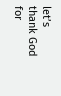let’s thank God for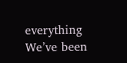everything
We’ve been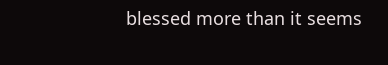blessed more than it seems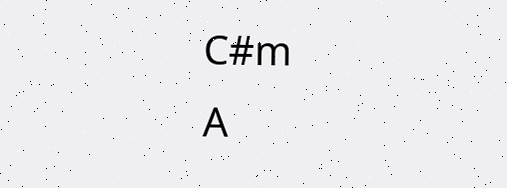C#m                               A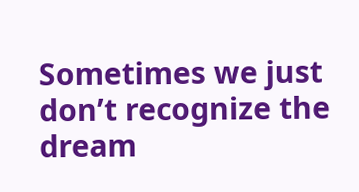Sometimes we just don’t recognize the dream